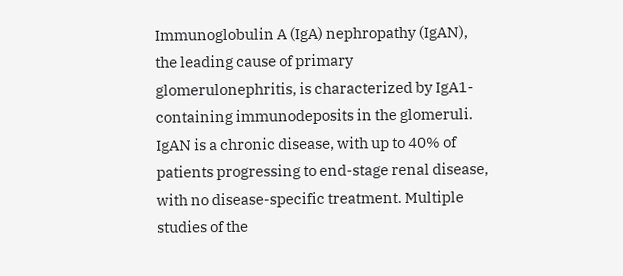Immunoglobulin A (IgA) nephropathy (IgAN), the leading cause of primary glomerulonephritis, is characterized by IgA1-containing immunodeposits in the glomeruli. IgAN is a chronic disease, with up to 40% of patients progressing to end-stage renal disease, with no disease-specific treatment. Multiple studies of the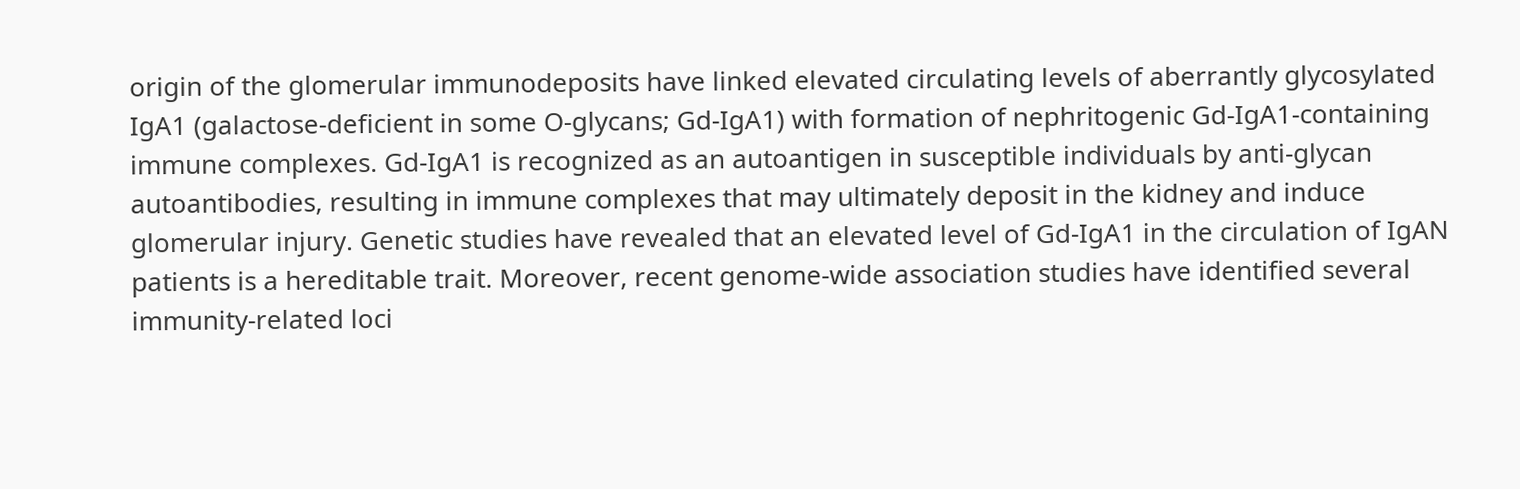origin of the glomerular immunodeposits have linked elevated circulating levels of aberrantly glycosylated IgA1 (galactose-deficient in some O-glycans; Gd-IgA1) with formation of nephritogenic Gd-IgA1-containing immune complexes. Gd-IgA1 is recognized as an autoantigen in susceptible individuals by anti-glycan autoantibodies, resulting in immune complexes that may ultimately deposit in the kidney and induce glomerular injury. Genetic studies have revealed that an elevated level of Gd-IgA1 in the circulation of IgAN patients is a hereditable trait. Moreover, recent genome-wide association studies have identified several immunity-related loci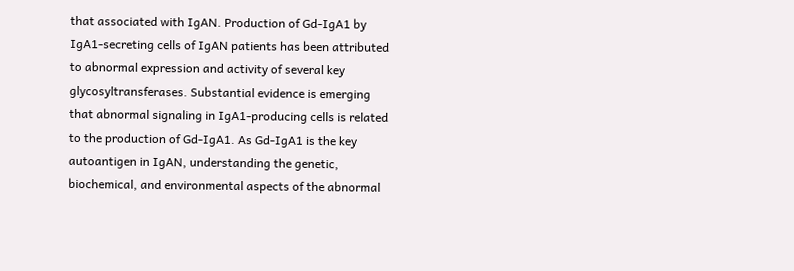that associated with IgAN. Production of Gd-IgA1 by IgA1-secreting cells of IgAN patients has been attributed to abnormal expression and activity of several key glycosyltransferases. Substantial evidence is emerging that abnormal signaling in IgA1-producing cells is related to the production of Gd-IgA1. As Gd-IgA1 is the key autoantigen in IgAN, understanding the genetic, biochemical, and environmental aspects of the abnormal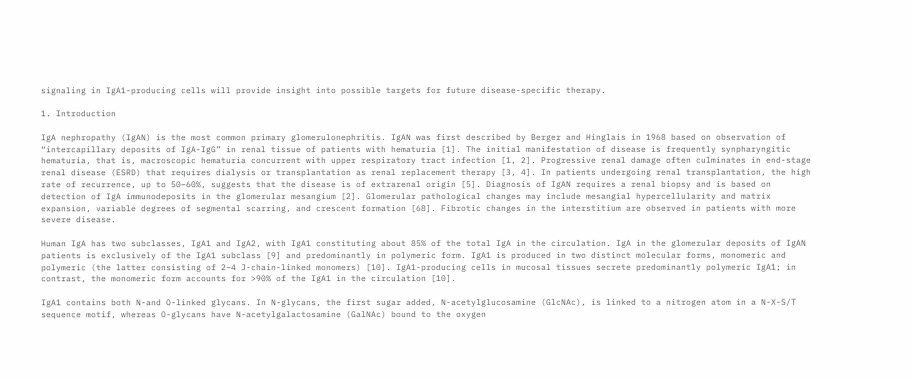signaling in IgA1-producing cells will provide insight into possible targets for future disease-specific therapy.

1. Introduction

IgA nephropathy (IgAN) is the most common primary glomerulonephritis. IgAN was first described by Berger and Hinglais in 1968 based on observation of “intercapillary deposits of IgA-IgG” in renal tissue of patients with hematuria [1]. The initial manifestation of disease is frequently synpharyngitic hematuria, that is, macroscopic hematuria concurrent with upper respiratory tract infection [1, 2]. Progressive renal damage often culminates in end-stage renal disease (ESRD) that requires dialysis or transplantation as renal replacement therapy [3, 4]. In patients undergoing renal transplantation, the high rate of recurrence, up to 50–60%, suggests that the disease is of extrarenal origin [5]. Diagnosis of IgAN requires a renal biopsy and is based on detection of IgA immunodeposits in the glomerular mesangium [2]. Glomerular pathological changes may include mesangial hypercellularity and matrix expansion, variable degrees of segmental scarring, and crescent formation [68]. Fibrotic changes in the interstitium are observed in patients with more severe disease.

Human IgA has two subclasses, IgA1 and IgA2, with IgA1 constituting about 85% of the total IgA in the circulation. IgA in the glomerular deposits of IgAN patients is exclusively of the IgA1 subclass [9] and predominantly in polymeric form. IgA1 is produced in two distinct molecular forms, monomeric and polymeric (the latter consisting of 2–4 J-chain-linked monomers) [10]. IgA1-producing cells in mucosal tissues secrete predominantly polymeric IgA1; in contrast, the monomeric form accounts for >90% of the IgA1 in the circulation [10].

IgA1 contains both N-and O-linked glycans. In N-glycans, the first sugar added, N-acetylglucosamine (GlcNAc), is linked to a nitrogen atom in a N-X-S/T sequence motif, whereas O-glycans have N-acetylgalactosamine (GalNAc) bound to the oxygen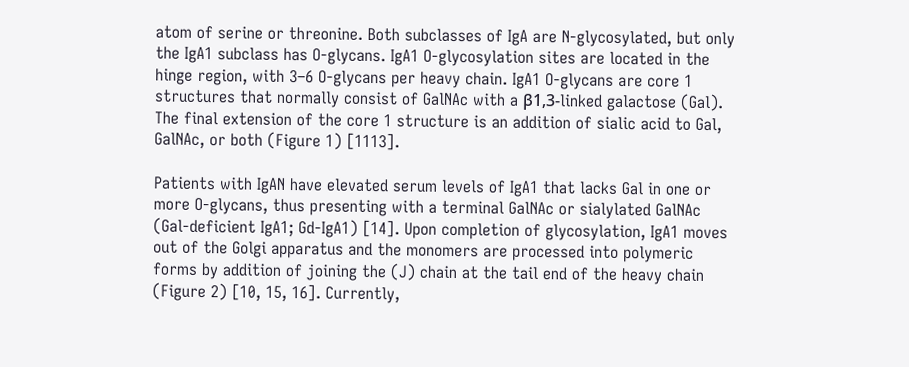atom of serine or threonine. Both subclasses of IgA are N-glycosylated, but only the IgA1 subclass has O-glycans. IgA1 O-glycosylation sites are located in the hinge region, with 3–6 O-glycans per heavy chain. IgA1 O-glycans are core 1 structures that normally consist of GalNAc with a β1,3-linked galactose (Gal). The final extension of the core 1 structure is an addition of sialic acid to Gal, GalNAc, or both (Figure 1) [1113].

Patients with IgAN have elevated serum levels of IgA1 that lacks Gal in one or more O-glycans, thus presenting with a terminal GalNAc or sialylated GalNAc (Gal-deficient IgA1; Gd-IgA1) [14]. Upon completion of glycosylation, IgA1 moves out of the Golgi apparatus and the monomers are processed into polymeric forms by addition of joining the (J) chain at the tail end of the heavy chain (Figure 2) [10, 15, 16]. Currently,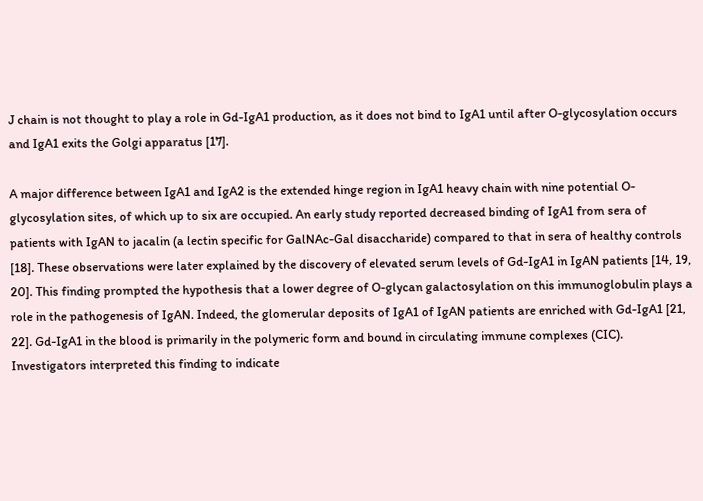J chain is not thought to play a role in Gd-IgA1 production, as it does not bind to IgA1 until after O-glycosylation occurs and IgA1 exits the Golgi apparatus [17].

A major difference between IgA1 and IgA2 is the extended hinge region in IgA1 heavy chain with nine potential O-glycosylation sites, of which up to six are occupied. An early study reported decreased binding of IgA1 from sera of patients with IgAN to jacalin (a lectin specific for GalNAc-Gal disaccharide) compared to that in sera of healthy controls [18]. These observations were later explained by the discovery of elevated serum levels of Gd-IgA1 in IgAN patients [14, 19, 20]. This finding prompted the hypothesis that a lower degree of O-glycan galactosylation on this immunoglobulin plays a role in the pathogenesis of IgAN. Indeed, the glomerular deposits of IgA1 of IgAN patients are enriched with Gd-IgA1 [21, 22]. Gd-IgA1 in the blood is primarily in the polymeric form and bound in circulating immune complexes (CIC). Investigators interpreted this finding to indicate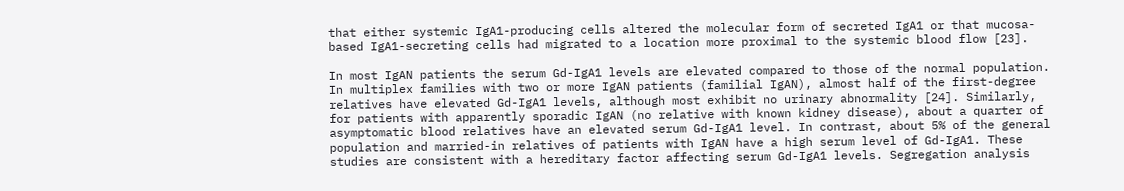that either systemic IgA1-producing cells altered the molecular form of secreted IgA1 or that mucosa-based IgA1-secreting cells had migrated to a location more proximal to the systemic blood flow [23].

In most IgAN patients the serum Gd-IgA1 levels are elevated compared to those of the normal population. In multiplex families with two or more IgAN patients (familial IgAN), almost half of the first-degree relatives have elevated Gd-IgA1 levels, although most exhibit no urinary abnormality [24]. Similarly, for patients with apparently sporadic IgAN (no relative with known kidney disease), about a quarter of asymptomatic blood relatives have an elevated serum Gd-IgA1 level. In contrast, about 5% of the general population and married-in relatives of patients with IgAN have a high serum level of Gd-IgA1. These studies are consistent with a hereditary factor affecting serum Gd-IgA1 levels. Segregation analysis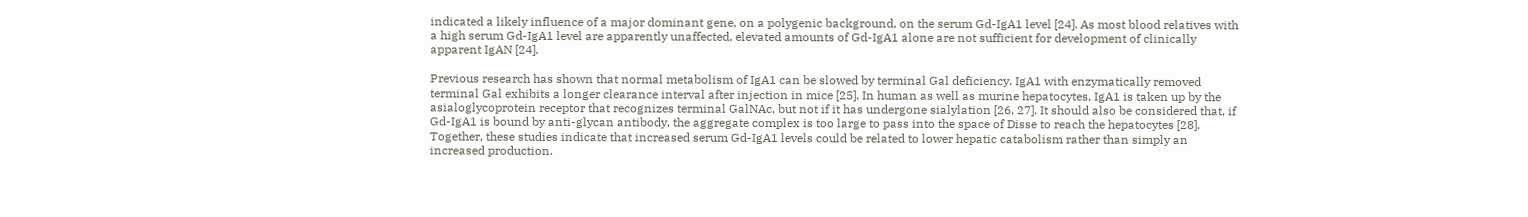indicated a likely influence of a major dominant gene, on a polygenic background, on the serum Gd-IgA1 level [24]. As most blood relatives with a high serum Gd-IgA1 level are apparently unaffected, elevated amounts of Gd-IgA1 alone are not sufficient for development of clinically apparent IgAN [24].

Previous research has shown that normal metabolism of IgA1 can be slowed by terminal Gal deficiency. IgA1 with enzymatically removed terminal Gal exhibits a longer clearance interval after injection in mice [25]. In human as well as murine hepatocytes, IgA1 is taken up by the asialoglycoprotein receptor that recognizes terminal GalNAc, but not if it has undergone sialylation [26, 27]. It should also be considered that, if Gd-IgA1 is bound by anti-glycan antibody, the aggregate complex is too large to pass into the space of Disse to reach the hepatocytes [28]. Together, these studies indicate that increased serum Gd-IgA1 levels could be related to lower hepatic catabolism rather than simply an increased production.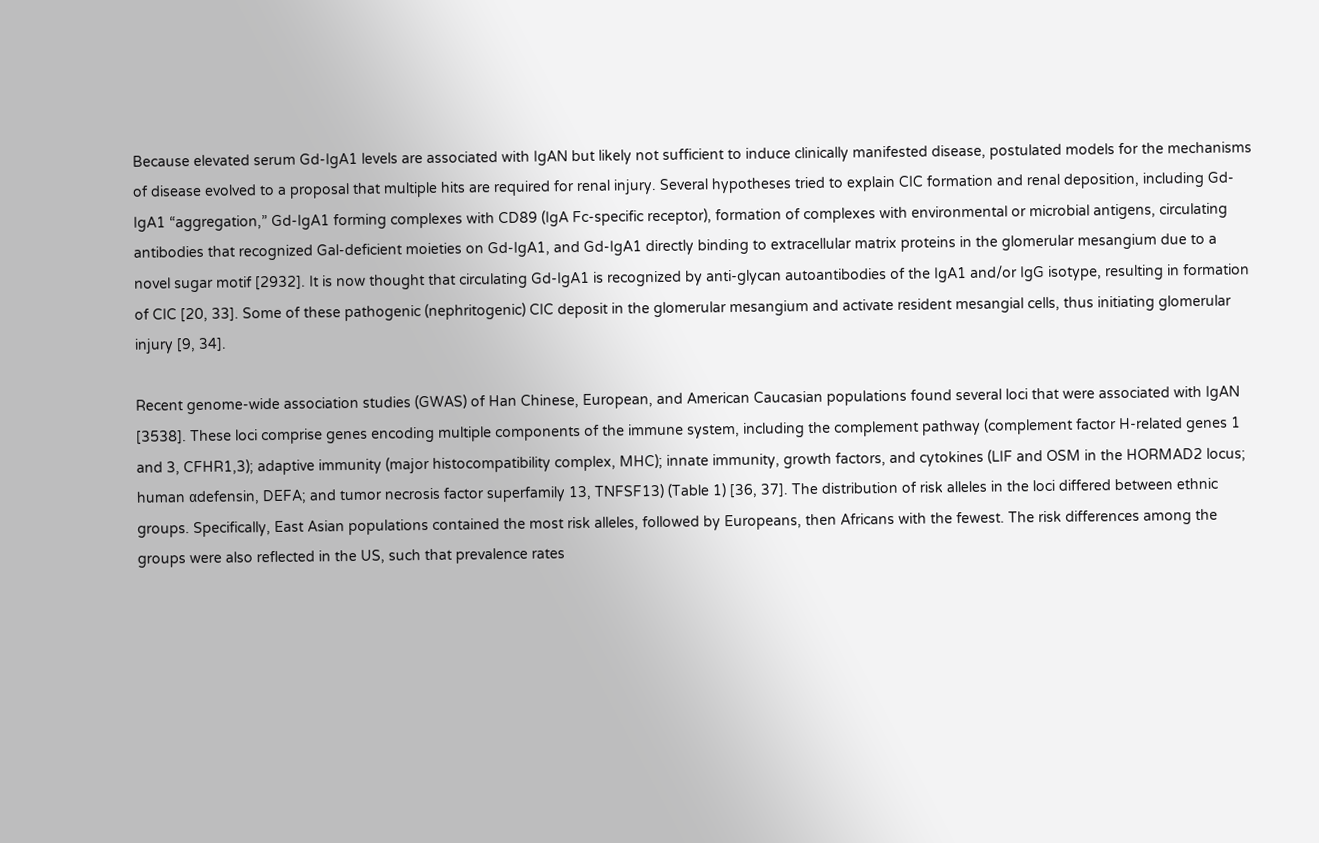Because elevated serum Gd-IgA1 levels are associated with IgAN but likely not sufficient to induce clinically manifested disease, postulated models for the mechanisms of disease evolved to a proposal that multiple hits are required for renal injury. Several hypotheses tried to explain CIC formation and renal deposition, including Gd-IgA1 “aggregation,” Gd-IgA1 forming complexes with CD89 (IgA Fc-specific receptor), formation of complexes with environmental or microbial antigens, circulating antibodies that recognized Gal-deficient moieties on Gd-IgA1, and Gd-IgA1 directly binding to extracellular matrix proteins in the glomerular mesangium due to a novel sugar motif [2932]. It is now thought that circulating Gd-IgA1 is recognized by anti-glycan autoantibodies of the IgA1 and/or IgG isotype, resulting in formation of CIC [20, 33]. Some of these pathogenic (nephritogenic) CIC deposit in the glomerular mesangium and activate resident mesangial cells, thus initiating glomerular injury [9, 34].

Recent genome-wide association studies (GWAS) of Han Chinese, European, and American Caucasian populations found several loci that were associated with IgAN [3538]. These loci comprise genes encoding multiple components of the immune system, including the complement pathway (complement factor H-related genes 1 and 3, CFHR1,3); adaptive immunity (major histocompatibility complex, MHC); innate immunity, growth factors, and cytokines (LIF and OSM in the HORMAD2 locus; human αdefensin, DEFA; and tumor necrosis factor superfamily 13, TNFSF13) (Table 1) [36, 37]. The distribution of risk alleles in the loci differed between ethnic groups. Specifically, East Asian populations contained the most risk alleles, followed by Europeans, then Africans with the fewest. The risk differences among the groups were also reflected in the US, such that prevalence rates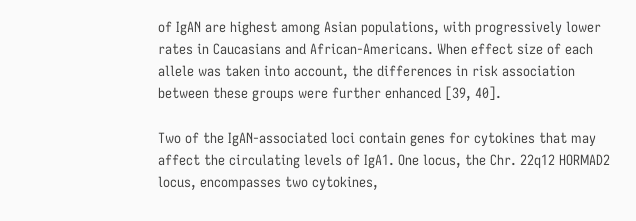of IgAN are highest among Asian populations, with progressively lower rates in Caucasians and African-Americans. When effect size of each allele was taken into account, the differences in risk association between these groups were further enhanced [39, 40].

Two of the IgAN-associated loci contain genes for cytokines that may affect the circulating levels of IgA1. One locus, the Chr. 22q12 HORMAD2 locus, encompasses two cytokines,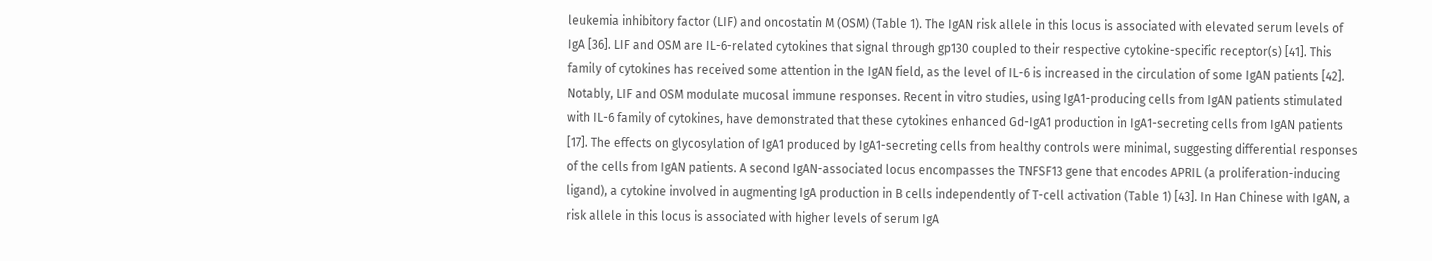leukemia inhibitory factor (LIF) and oncostatin M (OSM) (Table 1). The IgAN risk allele in this locus is associated with elevated serum levels of IgA [36]. LIF and OSM are IL-6-related cytokines that signal through gp130 coupled to their respective cytokine-specific receptor(s) [41]. This family of cytokines has received some attention in the IgAN field, as the level of IL-6 is increased in the circulation of some IgAN patients [42]. Notably, LIF and OSM modulate mucosal immune responses. Recent in vitro studies, using IgA1-producing cells from IgAN patients stimulated with IL-6 family of cytokines, have demonstrated that these cytokines enhanced Gd-IgA1 production in IgA1-secreting cells from IgAN patients [17]. The effects on glycosylation of IgA1 produced by IgA1-secreting cells from healthy controls were minimal, suggesting differential responses of the cells from IgAN patients. A second IgAN-associated locus encompasses the TNFSF13 gene that encodes APRIL (a proliferation-inducing ligand), a cytokine involved in augmenting IgA production in B cells independently of T-cell activation (Table 1) [43]. In Han Chinese with IgAN, a risk allele in this locus is associated with higher levels of serum IgA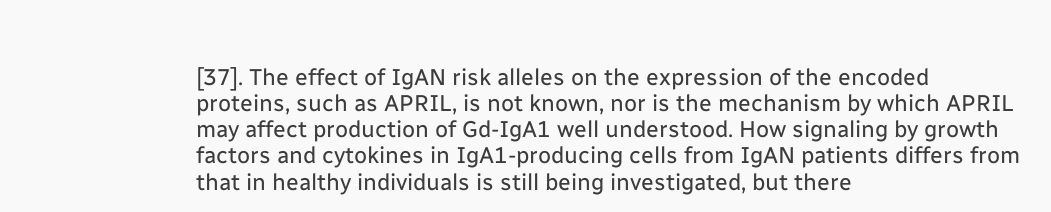[37]. The effect of IgAN risk alleles on the expression of the encoded proteins, such as APRIL, is not known, nor is the mechanism by which APRIL may affect production of Gd-IgA1 well understood. How signaling by growth factors and cytokines in IgA1-producing cells from IgAN patients differs from that in healthy individuals is still being investigated, but there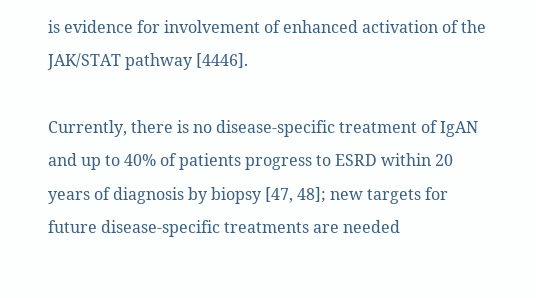is evidence for involvement of enhanced activation of the JAK/STAT pathway [4446].

Currently, there is no disease-specific treatment of IgAN and up to 40% of patients progress to ESRD within 20 years of diagnosis by biopsy [47, 48]; new targets for future disease-specific treatments are needed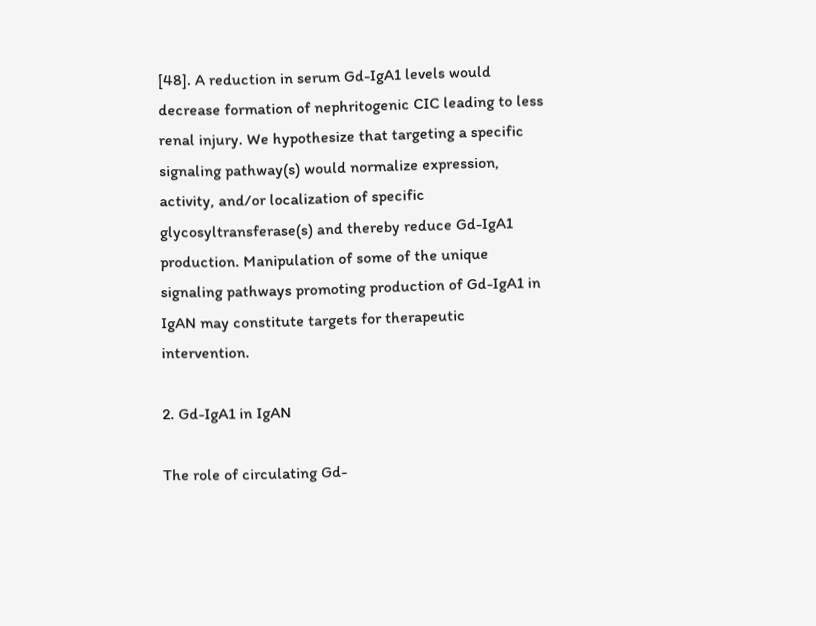[48]. A reduction in serum Gd-IgA1 levels would decrease formation of nephritogenic CIC leading to less renal injury. We hypothesize that targeting a specific signaling pathway(s) would normalize expression, activity, and/or localization of specific glycosyltransferase(s) and thereby reduce Gd-IgA1 production. Manipulation of some of the unique signaling pathways promoting production of Gd-IgA1 in IgAN may constitute targets for therapeutic intervention.

2. Gd-IgA1 in IgAN

The role of circulating Gd-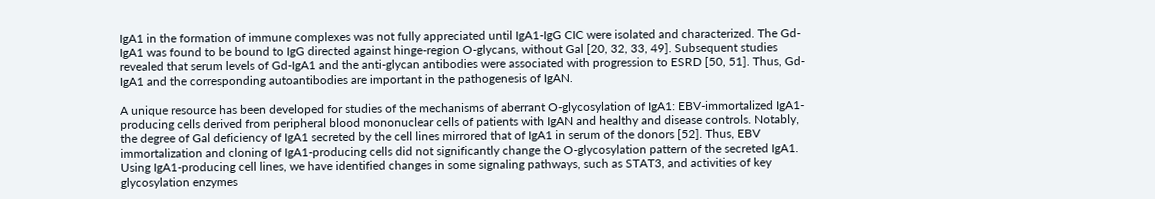IgA1 in the formation of immune complexes was not fully appreciated until IgA1-IgG CIC were isolated and characterized. The Gd-IgA1 was found to be bound to IgG directed against hinge-region O-glycans, without Gal [20, 32, 33, 49]. Subsequent studies revealed that serum levels of Gd-IgA1 and the anti-glycan antibodies were associated with progression to ESRD [50, 51]. Thus, Gd-IgA1 and the corresponding autoantibodies are important in the pathogenesis of IgAN.

A unique resource has been developed for studies of the mechanisms of aberrant O-glycosylation of IgA1: EBV-immortalized IgA1-producing cells derived from peripheral blood mononuclear cells of patients with IgAN and healthy and disease controls. Notably, the degree of Gal deficiency of IgA1 secreted by the cell lines mirrored that of IgA1 in serum of the donors [52]. Thus, EBV immortalization and cloning of IgA1-producing cells did not significantly change the O-glycosylation pattern of the secreted IgA1. Using IgA1-producing cell lines, we have identified changes in some signaling pathways, such as STAT3, and activities of key glycosylation enzymes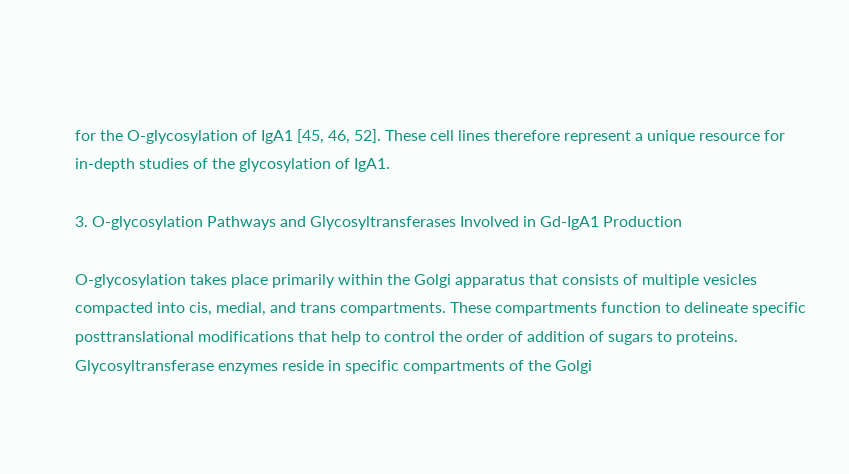for the O-glycosylation of IgA1 [45, 46, 52]. These cell lines therefore represent a unique resource for in-depth studies of the glycosylation of IgA1.

3. O-glycosylation Pathways and Glycosyltransferases Involved in Gd-IgA1 Production

O-glycosylation takes place primarily within the Golgi apparatus that consists of multiple vesicles compacted into cis, medial, and trans compartments. These compartments function to delineate specific posttranslational modifications that help to control the order of addition of sugars to proteins. Glycosyltransferase enzymes reside in specific compartments of the Golgi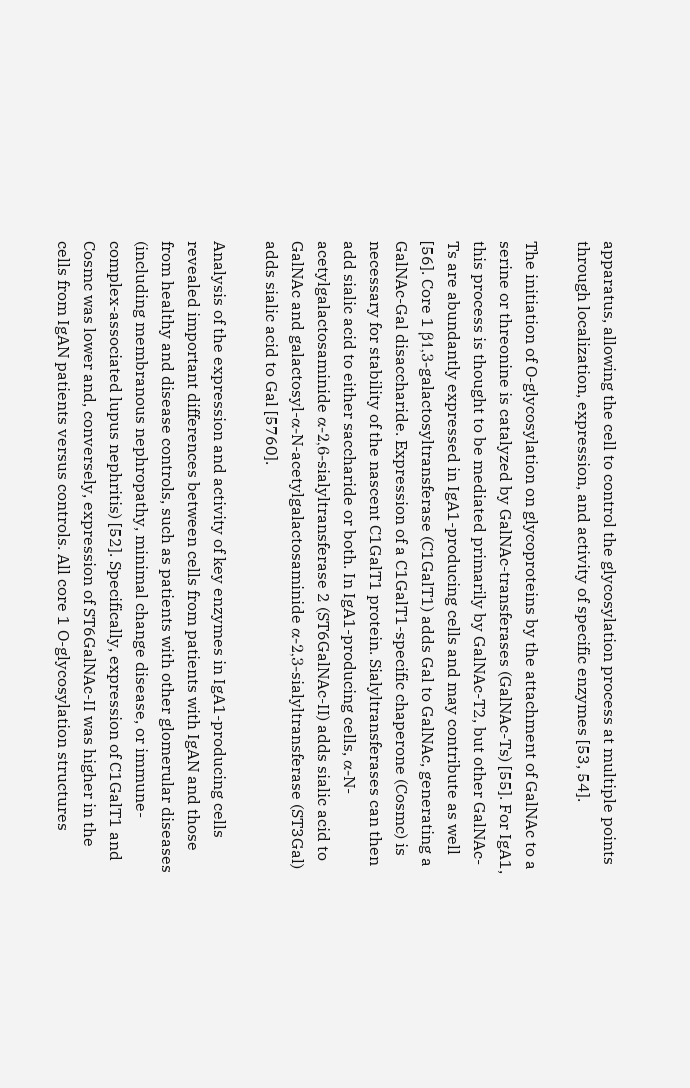apparatus, allowing the cell to control the glycosylation process at multiple points through localization, expression, and activity of specific enzymes [53, 54].

The initiation of O-glycosylation on glycoproteins by the attachment of GalNAc to a serine or threonine is catalyzed by GalNAc-transferases (GalNAc-Ts) [55]. For IgA1, this process is thought to be mediated primarily by GalNAc-T2, but other GalNAc-Ts are abundantly expressed in IgA1-producing cells and may contribute as well [56]. Core 1 β1,3-galactosyltransferase (C1GalT1) adds Gal to GalNAc, generating a GalNAc-Gal disaccharide. Expression of a C1GalT1-specific chaperone (Cosmc) is necessary for stability of the nascent C1GalT1 protein. Sialyltransferases can then add sialic acid to either saccharide or both. In IgA1-producing cells, α-N-acetylgalactosaminide α-2,6-sialyltransferase 2 (ST6GalNAc-II) adds sialic acid to GalNAc and galactosyl-α-N-acetylgalactosaminide α-2,3-sialyltransferase (ST3Gal) adds sialic acid to Gal [5760].

Analysis of the expression and activity of key enzymes in IgA1-producing cells revealed important differences between cells from patients with IgAN and those from healthy and disease controls, such as patients with other glomerular diseases (including membranous nephropathy, minimal change disease, or immune-complex-associated lupus nephritis) [52]. Specifically, expression of C1GalT1 and Cosmc was lower and, conversely, expression of ST6GalNAc-II was higher in the cells from IgAN patients versus controls. All core 1 O-glycosylation structures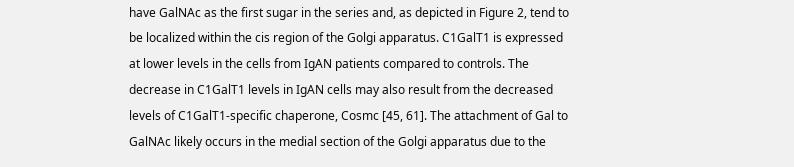have GalNAc as the first sugar in the series and, as depicted in Figure 2, tend to be localized within the cis region of the Golgi apparatus. C1GalT1 is expressed at lower levels in the cells from IgAN patients compared to controls. The decrease in C1GalT1 levels in IgAN cells may also result from the decreased levels of C1GalT1-specific chaperone, Cosmc [45, 61]. The attachment of Gal to GalNAc likely occurs in the medial section of the Golgi apparatus due to the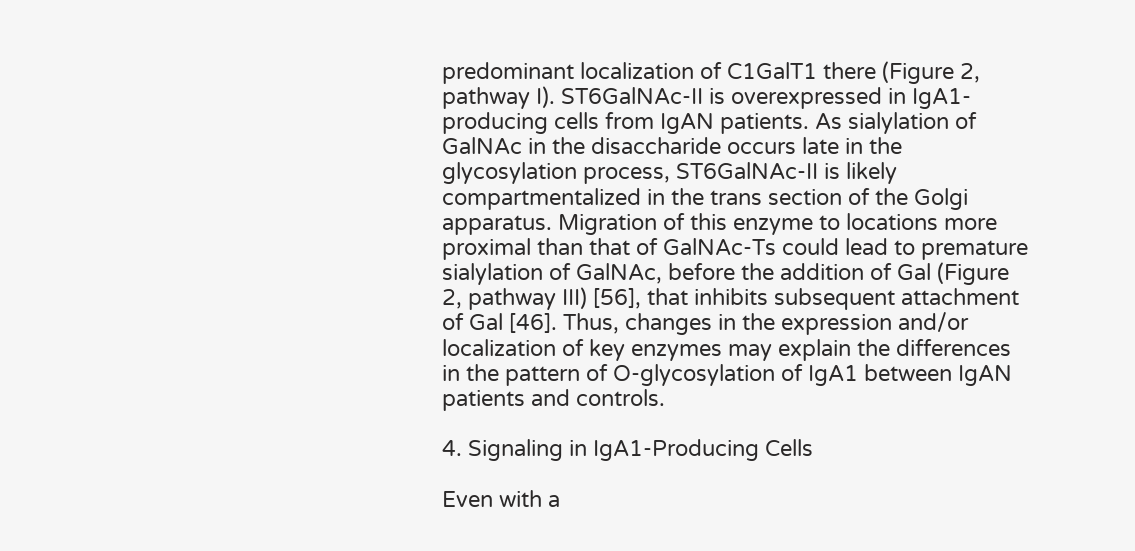predominant localization of C1GalT1 there (Figure 2, pathway I). ST6GalNAc-II is overexpressed in IgA1-producing cells from IgAN patients. As sialylation of GalNAc in the disaccharide occurs late in the glycosylation process, ST6GalNAc-II is likely compartmentalized in the trans section of the Golgi apparatus. Migration of this enzyme to locations more proximal than that of GalNAc-Ts could lead to premature sialylation of GalNAc, before the addition of Gal (Figure 2, pathway III) [56], that inhibits subsequent attachment of Gal [46]. Thus, changes in the expression and/or localization of key enzymes may explain the differences in the pattern of O-glycosylation of IgA1 between IgAN patients and controls.

4. Signaling in IgA1-Producing Cells

Even with a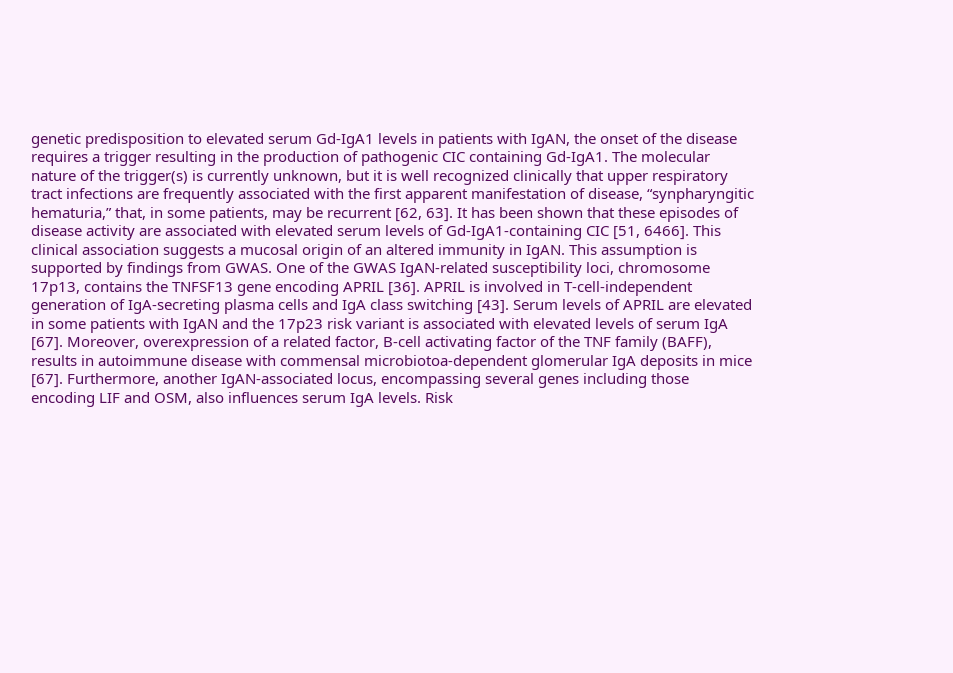genetic predisposition to elevated serum Gd-IgA1 levels in patients with IgAN, the onset of the disease requires a trigger resulting in the production of pathogenic CIC containing Gd-IgA1. The molecular nature of the trigger(s) is currently unknown, but it is well recognized clinically that upper respiratory tract infections are frequently associated with the first apparent manifestation of disease, “synpharyngitic hematuria,” that, in some patients, may be recurrent [62, 63]. It has been shown that these episodes of disease activity are associated with elevated serum levels of Gd-IgA1-containing CIC [51, 6466]. This clinical association suggests a mucosal origin of an altered immunity in IgAN. This assumption is supported by findings from GWAS. One of the GWAS IgAN-related susceptibility loci, chromosome 17p13, contains the TNFSF13 gene encoding APRIL [36]. APRIL is involved in T-cell-independent generation of IgA-secreting plasma cells and IgA class switching [43]. Serum levels of APRIL are elevated in some patients with IgAN and the 17p23 risk variant is associated with elevated levels of serum IgA [67]. Moreover, overexpression of a related factor, B-cell activating factor of the TNF family (BAFF), results in autoimmune disease with commensal microbiotoa-dependent glomerular IgA deposits in mice [67]. Furthermore, another IgAN-associated locus, encompassing several genes including those encoding LIF and OSM, also influences serum IgA levels. Risk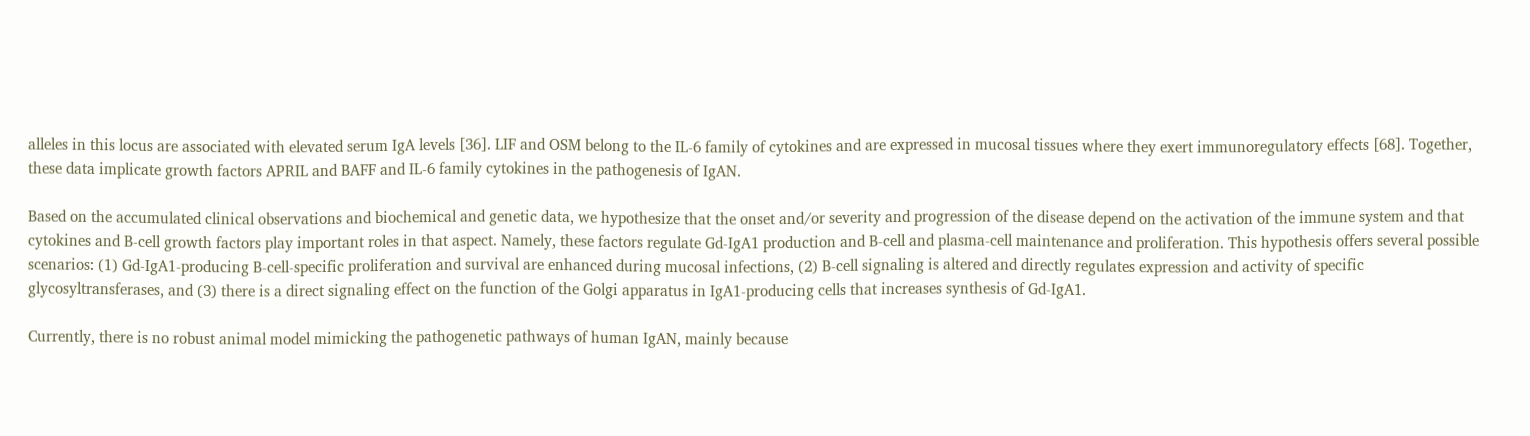alleles in this locus are associated with elevated serum IgA levels [36]. LIF and OSM belong to the IL-6 family of cytokines and are expressed in mucosal tissues where they exert immunoregulatory effects [68]. Together, these data implicate growth factors APRIL and BAFF and IL-6 family cytokines in the pathogenesis of IgAN.

Based on the accumulated clinical observations and biochemical and genetic data, we hypothesize that the onset and/or severity and progression of the disease depend on the activation of the immune system and that cytokines and B-cell growth factors play important roles in that aspect. Namely, these factors regulate Gd-IgA1 production and B-cell and plasma-cell maintenance and proliferation. This hypothesis offers several possible scenarios: (1) Gd-IgA1-producing B-cell-specific proliferation and survival are enhanced during mucosal infections, (2) B-cell signaling is altered and directly regulates expression and activity of specific glycosyltransferases, and (3) there is a direct signaling effect on the function of the Golgi apparatus in IgA1-producing cells that increases synthesis of Gd-IgA1.

Currently, there is no robust animal model mimicking the pathogenetic pathways of human IgAN, mainly because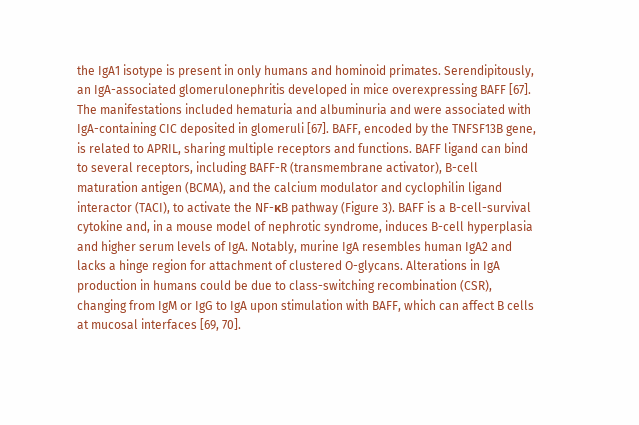the IgA1 isotype is present in only humans and hominoid primates. Serendipitously, an IgA-associated glomerulonephritis developed in mice overexpressing BAFF [67]. The manifestations included hematuria and albuminuria and were associated with IgA-containing CIC deposited in glomeruli [67]. BAFF, encoded by the TNFSF13B gene, is related to APRIL, sharing multiple receptors and functions. BAFF ligand can bind to several receptors, including BAFF-R (transmembrane activator), B-cell maturation antigen (BCMA), and the calcium modulator and cyclophilin ligand interactor (TACI), to activate the NF-κB pathway (Figure 3). BAFF is a B-cell-survival cytokine and, in a mouse model of nephrotic syndrome, induces B-cell hyperplasia and higher serum levels of IgA. Notably, murine IgA resembles human IgA2 and lacks a hinge region for attachment of clustered O-glycans. Alterations in IgA production in humans could be due to class-switching recombination (CSR), changing from IgM or IgG to IgA upon stimulation with BAFF, which can affect B cells at mucosal interfaces [69, 70].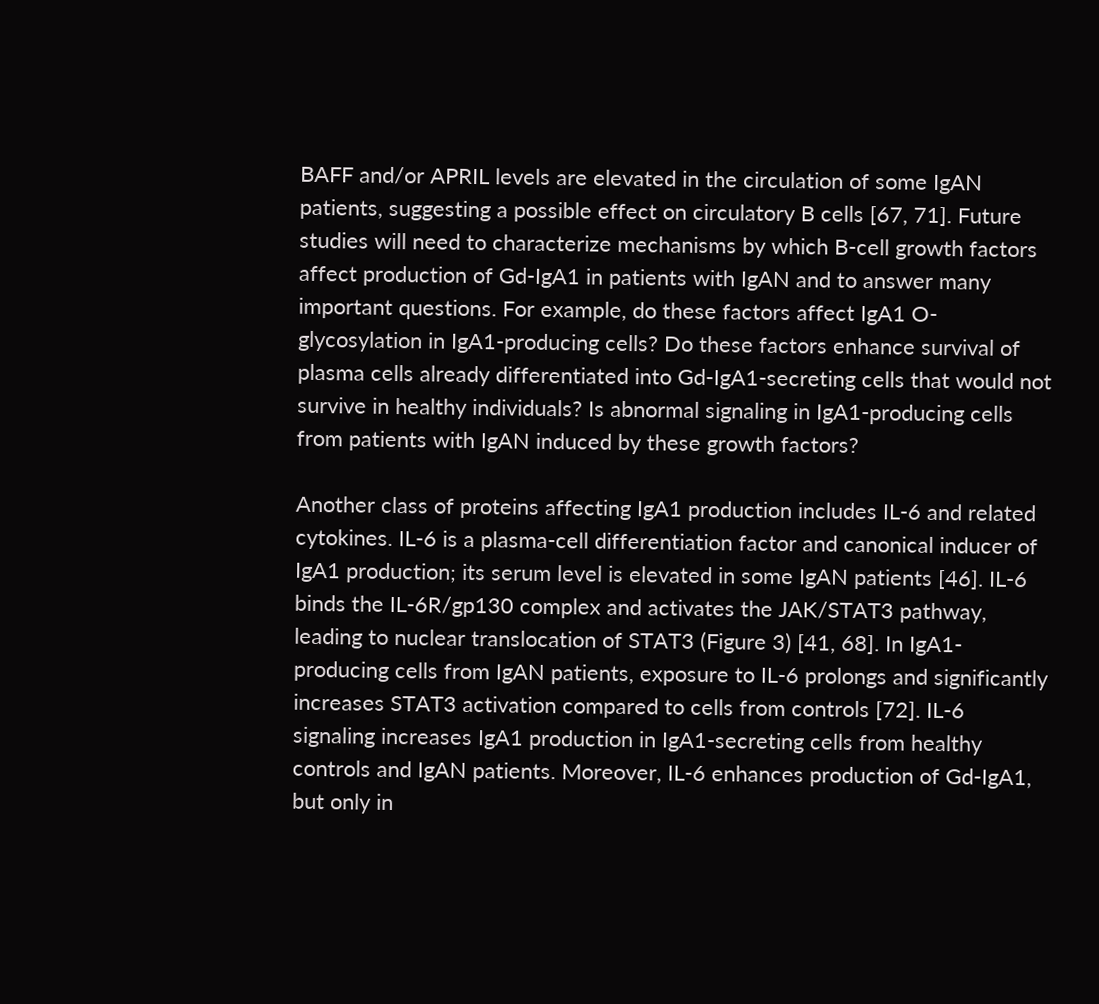BAFF and/or APRIL levels are elevated in the circulation of some IgAN patients, suggesting a possible effect on circulatory B cells [67, 71]. Future studies will need to characterize mechanisms by which B-cell growth factors affect production of Gd-IgA1 in patients with IgAN and to answer many important questions. For example, do these factors affect IgA1 O-glycosylation in IgA1-producing cells? Do these factors enhance survival of plasma cells already differentiated into Gd-IgA1-secreting cells that would not survive in healthy individuals? Is abnormal signaling in IgA1-producing cells from patients with IgAN induced by these growth factors?

Another class of proteins affecting IgA1 production includes IL-6 and related cytokines. IL-6 is a plasma-cell differentiation factor and canonical inducer of IgA1 production; its serum level is elevated in some IgAN patients [46]. IL-6 binds the IL-6R/gp130 complex and activates the JAK/STAT3 pathway, leading to nuclear translocation of STAT3 (Figure 3) [41, 68]. In IgA1-producing cells from IgAN patients, exposure to IL-6 prolongs and significantly increases STAT3 activation compared to cells from controls [72]. IL-6 signaling increases IgA1 production in IgA1-secreting cells from healthy controls and IgAN patients. Moreover, IL-6 enhances production of Gd-IgA1, but only in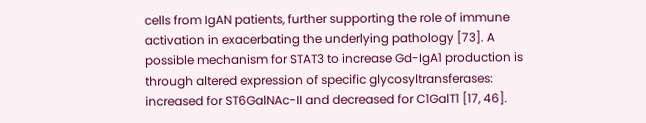cells from IgAN patients, further supporting the role of immune activation in exacerbating the underlying pathology [73]. A possible mechanism for STAT3 to increase Gd-IgA1 production is through altered expression of specific glycosyltransferases: increased for ST6GalNAc-II and decreased for C1GalT1 [17, 46].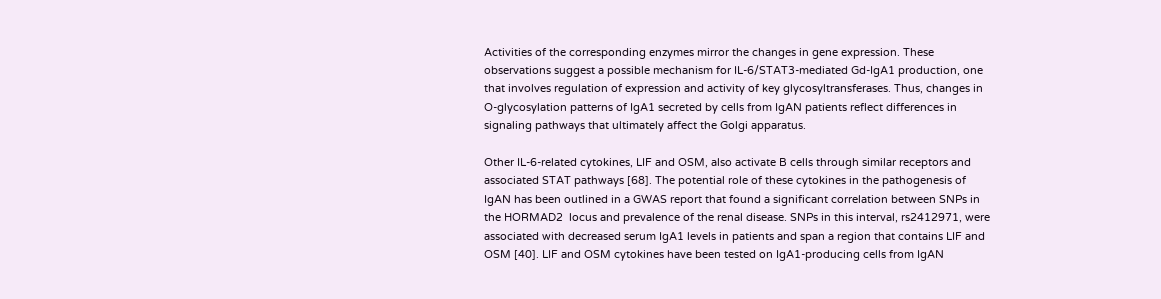Activities of the corresponding enzymes mirror the changes in gene expression. These observations suggest a possible mechanism for IL-6/STAT3-mediated Gd-IgA1 production, one that involves regulation of expression and activity of key glycosyltransferases. Thus, changes in O-glycosylation patterns of IgA1 secreted by cells from IgAN patients reflect differences in signaling pathways that ultimately affect the Golgi apparatus.

Other IL-6-related cytokines, LIF and OSM, also activate B cells through similar receptors and associated STAT pathways [68]. The potential role of these cytokines in the pathogenesis of IgAN has been outlined in a GWAS report that found a significant correlation between SNPs in the HORMAD2  locus and prevalence of the renal disease. SNPs in this interval, rs2412971, were associated with decreased serum IgA1 levels in patients and span a region that contains LIF and OSM [40]. LIF and OSM cytokines have been tested on IgA1-producing cells from IgAN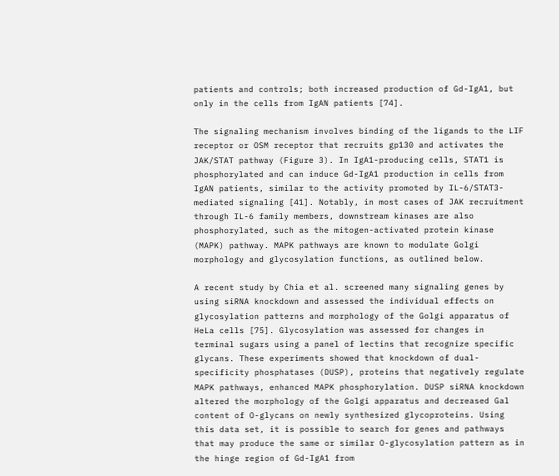patients and controls; both increased production of Gd-IgA1, but only in the cells from IgAN patients [74].

The signaling mechanism involves binding of the ligands to the LIF receptor or OSM receptor that recruits gp130 and activates the JAK/STAT pathway (Figure 3). In IgA1-producing cells, STAT1 is phosphorylated and can induce Gd-IgA1 production in cells from IgAN patients, similar to the activity promoted by IL-6/STAT3-mediated signaling [41]. Notably, in most cases of JAK recruitment through IL-6 family members, downstream kinases are also phosphorylated, such as the mitogen-activated protein kinase (MAPK) pathway. MAPK pathways are known to modulate Golgi morphology and glycosylation functions, as outlined below.

A recent study by Chia et al. screened many signaling genes by using siRNA knockdown and assessed the individual effects on glycosylation patterns and morphology of the Golgi apparatus of HeLa cells [75]. Glycosylation was assessed for changes in terminal sugars using a panel of lectins that recognize specific glycans. These experiments showed that knockdown of dual-specificity phosphatases (DUSP), proteins that negatively regulate MAPK pathways, enhanced MAPK phosphorylation. DUSP siRNA knockdown altered the morphology of the Golgi apparatus and decreased Gal content of O-glycans on newly synthesized glycoproteins. Using this data set, it is possible to search for genes and pathways that may produce the same or similar O-glycosylation pattern as in the hinge region of Gd-IgA1 from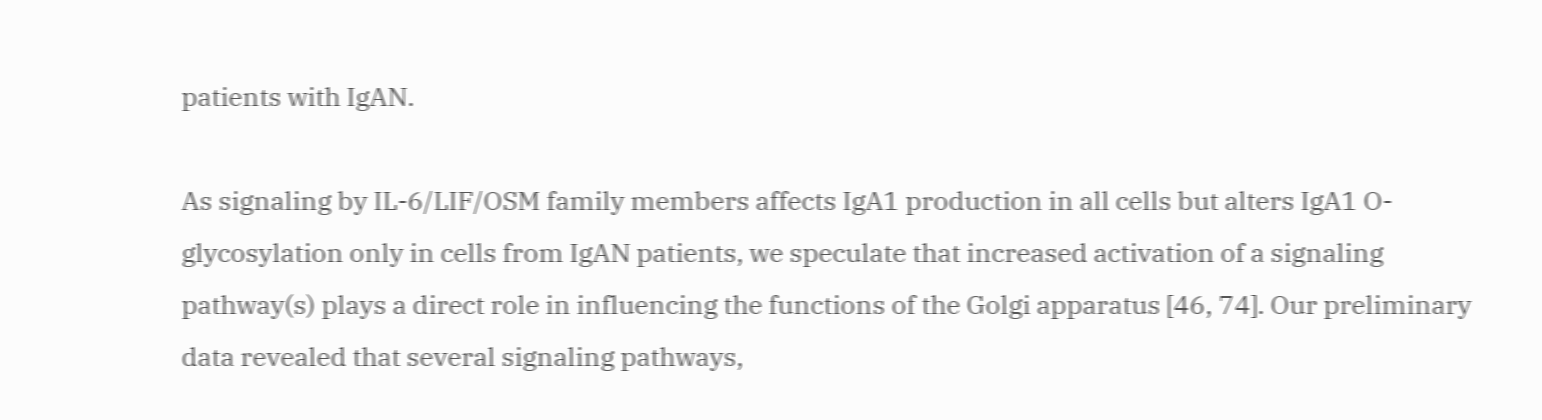patients with IgAN.

As signaling by IL-6/LIF/OSM family members affects IgA1 production in all cells but alters IgA1 O-glycosylation only in cells from IgAN patients, we speculate that increased activation of a signaling pathway(s) plays a direct role in influencing the functions of the Golgi apparatus [46, 74]. Our preliminary data revealed that several signaling pathways,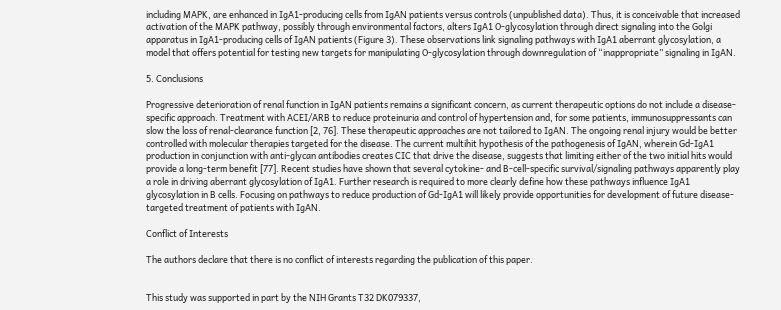including MAPK, are enhanced in IgA1-producing cells from IgAN patients versus controls (unpublished data). Thus, it is conceivable that increased activation of the MAPK pathway, possibly through environmental factors, alters IgA1 O-glycosylation through direct signaling into the Golgi apparatus in IgA1-producing cells of IgAN patients (Figure 3). These observations link signaling pathways with IgA1 aberrant glycosylation, a model that offers potential for testing new targets for manipulating O-glycosylation through downregulation of “inappropriate” signaling in IgAN.

5. Conclusions

Progressive deterioration of renal function in IgAN patients remains a significant concern, as current therapeutic options do not include a disease-specific approach. Treatment with ACEI/ARB to reduce proteinuria and control of hypertension and, for some patients, immunosuppressants can slow the loss of renal-clearance function [2, 76]. These therapeutic approaches are not tailored to IgAN. The ongoing renal injury would be better controlled with molecular therapies targeted for the disease. The current multihit hypothesis of the pathogenesis of IgAN, wherein Gd-IgA1 production in conjunction with anti-glycan antibodies creates CIC that drive the disease, suggests that limiting either of the two initial hits would provide a long-term benefit [77]. Recent studies have shown that several cytokine- and B-cell-specific survival/signaling pathways apparently play a role in driving aberrant glycosylation of IgA1. Further research is required to more clearly define how these pathways influence IgA1 glycosylation in B cells. Focusing on pathways to reduce production of Gd-IgA1 will likely provide opportunities for development of future disease-targeted treatment of patients with IgAN.

Conflict of Interests

The authors declare that there is no conflict of interests regarding the publication of this paper.


This study was supported in part by the NIH Grants T32 DK079337,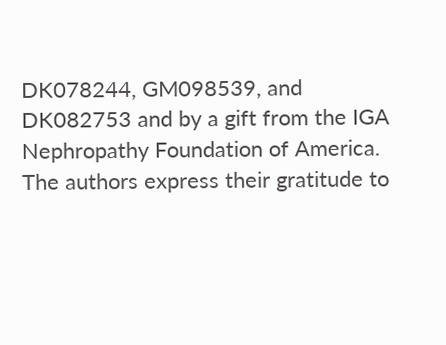DK078244, GM098539, and DK082753 and by a gift from the IGA Nephropathy Foundation of America. The authors express their gratitude to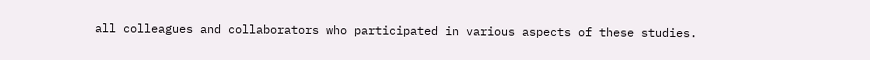all colleagues and collaborators who participated in various aspects of these studies.